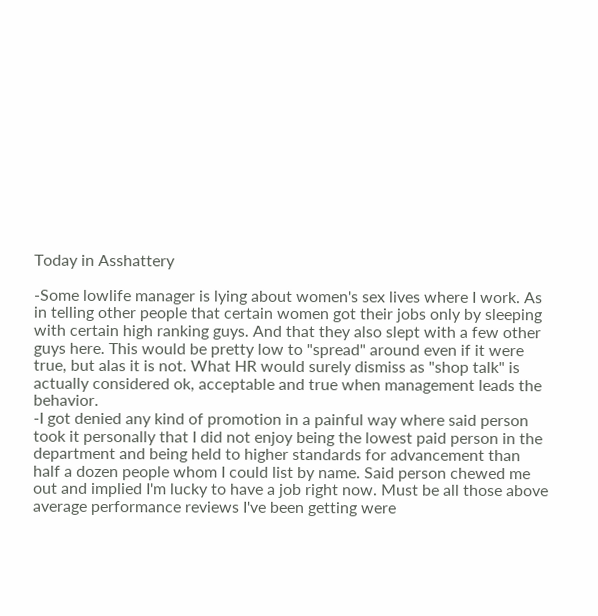Today in Asshattery

-Some lowlife manager is lying about women's sex lives where I work. As in telling other people that certain women got their jobs only by sleeping with certain high ranking guys. And that they also slept with a few other guys here. This would be pretty low to "spread" around even if it were true, but alas it is not. What HR would surely dismiss as "shop talk" is actually considered ok, acceptable and true when management leads the behavior.
-I got denied any kind of promotion in a painful way where said person took it personally that I did not enjoy being the lowest paid person in the department and being held to higher standards for advancement than half a dozen people whom I could list by name. Said person chewed me out and implied I'm lucky to have a job right now. Must be all those above average performance reviews I've been getting were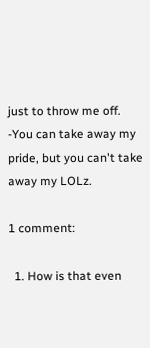just to throw me off.
-You can take away my pride, but you can't take away my LOLz.

1 comment:

  1. How is that even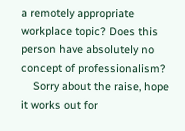a remotely appropriate workplace topic? Does this person have absolutely no concept of professionalism?
    Sorry about the raise, hope it works out for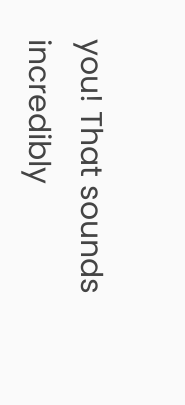you! That sounds incredibly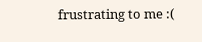frustrating to me :(